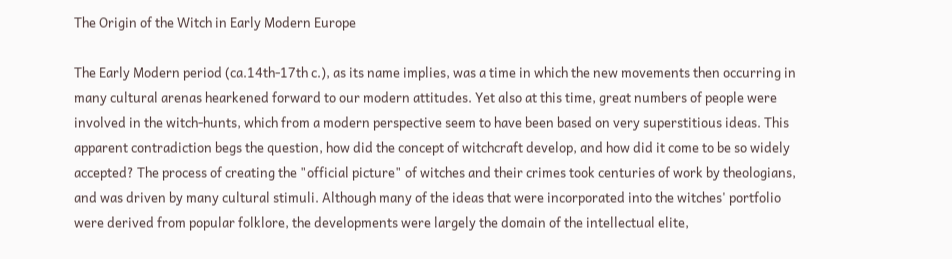The Origin of the Witch in Early Modern Europe

The Early Modern period (ca.14th-17th c.), as its name implies, was a time in which the new movements then occurring in many cultural arenas hearkened forward to our modern attitudes. Yet also at this time, great numbers of people were involved in the witch-hunts, which from a modern perspective seem to have been based on very superstitious ideas. This apparent contradiction begs the question, how did the concept of witchcraft develop, and how did it come to be so widely accepted? The process of creating the "official picture" of witches and their crimes took centuries of work by theologians, and was driven by many cultural stimuli. Although many of the ideas that were incorporated into the witches' portfolio were derived from popular folklore, the developments were largely the domain of the intellectual elite,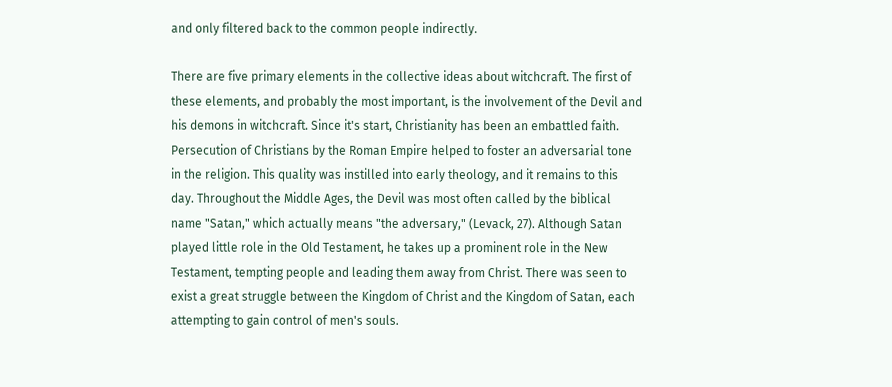and only filtered back to the common people indirectly.

There are five primary elements in the collective ideas about witchcraft. The first of these elements, and probably the most important, is the involvement of the Devil and his demons in witchcraft. Since it's start, Christianity has been an embattled faith. Persecution of Christians by the Roman Empire helped to foster an adversarial tone in the religion. This quality was instilled into early theology, and it remains to this day. Throughout the Middle Ages, the Devil was most often called by the biblical name "Satan," which actually means "the adversary," (Levack, 27). Although Satan played little role in the Old Testament, he takes up a prominent role in the New Testament, tempting people and leading them away from Christ. There was seen to exist a great struggle between the Kingdom of Christ and the Kingdom of Satan, each attempting to gain control of men's souls.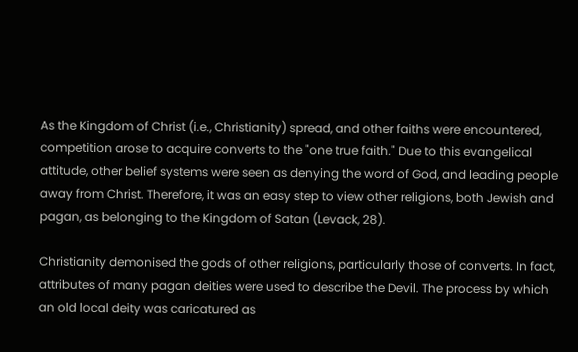As the Kingdom of Christ (i.e., Christianity) spread, and other faiths were encountered, competition arose to acquire converts to the "one true faith." Due to this evangelical attitude, other belief systems were seen as denying the word of God, and leading people away from Christ. Therefore, it was an easy step to view other religions, both Jewish and pagan, as belonging to the Kingdom of Satan (Levack, 28).

Christianity demonised the gods of other religions, particularly those of converts. In fact, attributes of many pagan deities were used to describe the Devil. The process by which an old local deity was caricatured as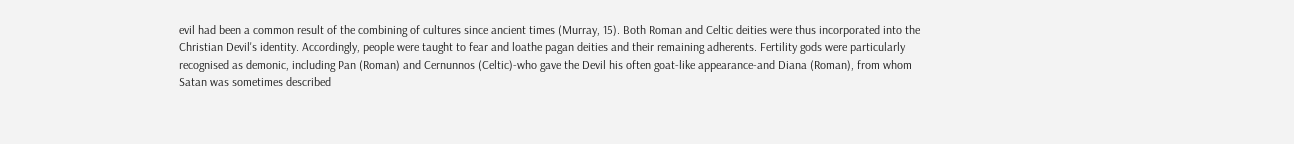evil had been a common result of the combining of cultures since ancient times (Murray, 15). Both Roman and Celtic deities were thus incorporated into the Christian Devil's identity. Accordingly, people were taught to fear and loathe pagan deities and their remaining adherents. Fertility gods were particularly recognised as demonic, including Pan (Roman) and Cernunnos (Celtic)-who gave the Devil his often goat-like appearance-and Diana (Roman), from whom Satan was sometimes described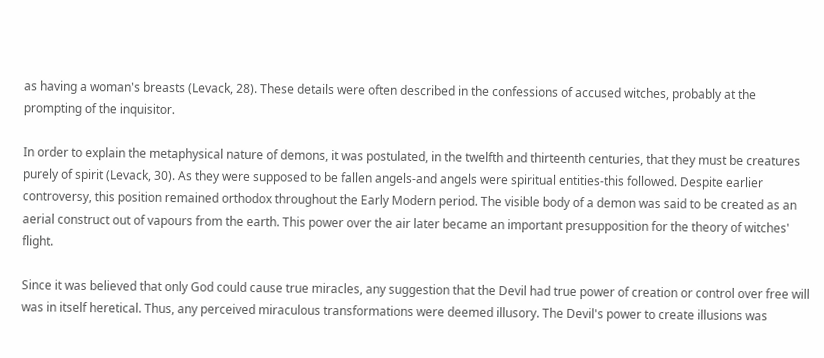as having a woman's breasts (Levack, 28). These details were often described in the confessions of accused witches, probably at the prompting of the inquisitor.

In order to explain the metaphysical nature of demons, it was postulated, in the twelfth and thirteenth centuries, that they must be creatures purely of spirit (Levack, 30). As they were supposed to be fallen angels-and angels were spiritual entities-this followed. Despite earlier controversy, this position remained orthodox throughout the Early Modern period. The visible body of a demon was said to be created as an aerial construct out of vapours from the earth. This power over the air later became an important presupposition for the theory of witches' flight.

Since it was believed that only God could cause true miracles, any suggestion that the Devil had true power of creation or control over free will was in itself heretical. Thus, any perceived miraculous transformations were deemed illusory. The Devil's power to create illusions was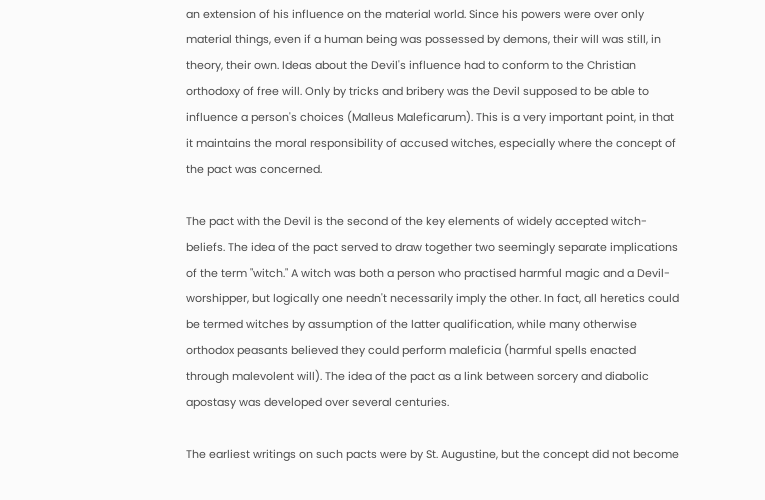an extension of his influence on the material world. Since his powers were over only material things, even if a human being was possessed by demons, their will was still, in theory, their own. Ideas about the Devil's influence had to conform to the Christian orthodoxy of free will. Only by tricks and bribery was the Devil supposed to be able to influence a person's choices (Malleus Maleficarum). This is a very important point, in that it maintains the moral responsibility of accused witches, especially where the concept of the pact was concerned.

The pact with the Devil is the second of the key elements of widely accepted witch-beliefs. The idea of the pact served to draw together two seemingly separate implications of the term "witch." A witch was both a person who practised harmful magic and a Devil-worshipper, but logically one needn't necessarily imply the other. In fact, all heretics could be termed witches by assumption of the latter qualification, while many otherwise orthodox peasants believed they could perform maleficia (harmful spells enacted through malevolent will). The idea of the pact as a link between sorcery and diabolic apostasy was developed over several centuries.

The earliest writings on such pacts were by St. Augustine, but the concept did not become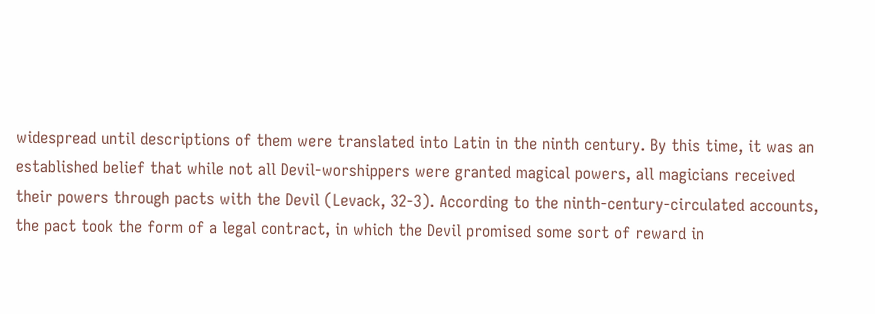widespread until descriptions of them were translated into Latin in the ninth century. By this time, it was an established belief that while not all Devil-worshippers were granted magical powers, all magicians received their powers through pacts with the Devil (Levack, 32-3). According to the ninth-century-circulated accounts, the pact took the form of a legal contract, in which the Devil promised some sort of reward in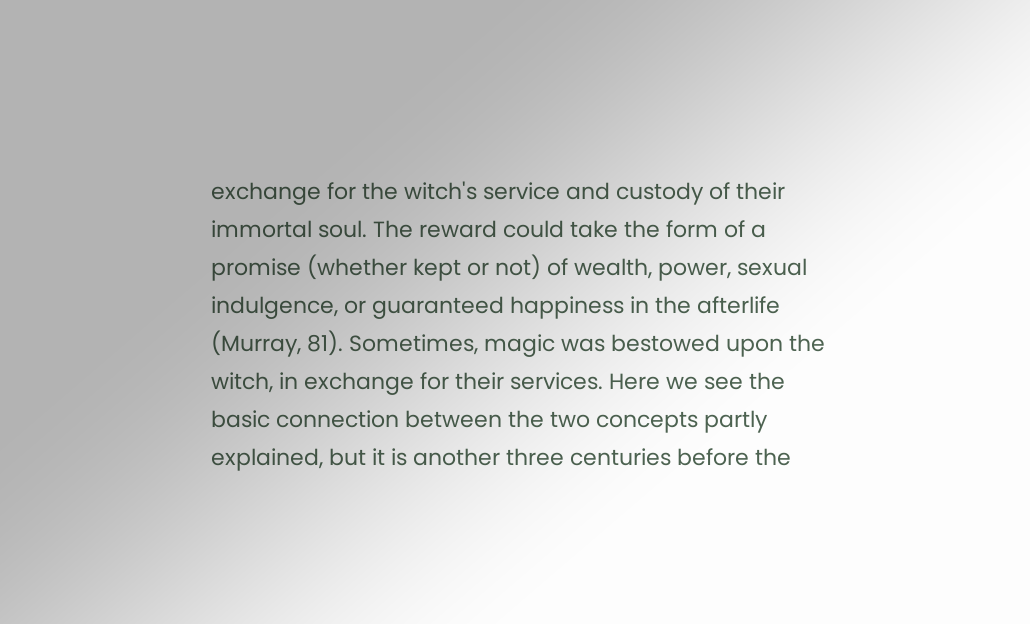exchange for the witch's service and custody of their immortal soul. The reward could take the form of a promise (whether kept or not) of wealth, power, sexual indulgence, or guaranteed happiness in the afterlife (Murray, 81). Sometimes, magic was bestowed upon the witch, in exchange for their services. Here we see the basic connection between the two concepts partly explained, but it is another three centuries before the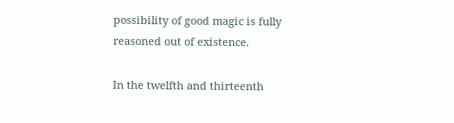possibility of good magic is fully reasoned out of existence.

In the twelfth and thirteenth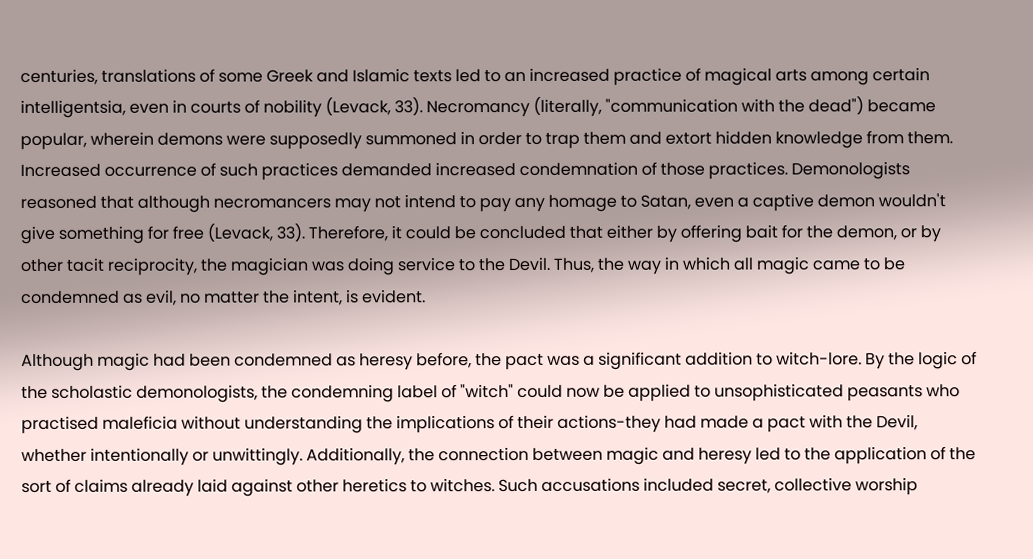centuries, translations of some Greek and Islamic texts led to an increased practice of magical arts among certain intelligentsia, even in courts of nobility (Levack, 33). Necromancy (literally, "communication with the dead") became popular, wherein demons were supposedly summoned in order to trap them and extort hidden knowledge from them. Increased occurrence of such practices demanded increased condemnation of those practices. Demonologists reasoned that although necromancers may not intend to pay any homage to Satan, even a captive demon wouldn't give something for free (Levack, 33). Therefore, it could be concluded that either by offering bait for the demon, or by other tacit reciprocity, the magician was doing service to the Devil. Thus, the way in which all magic came to be condemned as evil, no matter the intent, is evident.

Although magic had been condemned as heresy before, the pact was a significant addition to witch-lore. By the logic of the scholastic demonologists, the condemning label of "witch" could now be applied to unsophisticated peasants who practised maleficia without understanding the implications of their actions-they had made a pact with the Devil, whether intentionally or unwittingly. Additionally, the connection between magic and heresy led to the application of the sort of claims already laid against other heretics to witches. Such accusations included secret, collective worship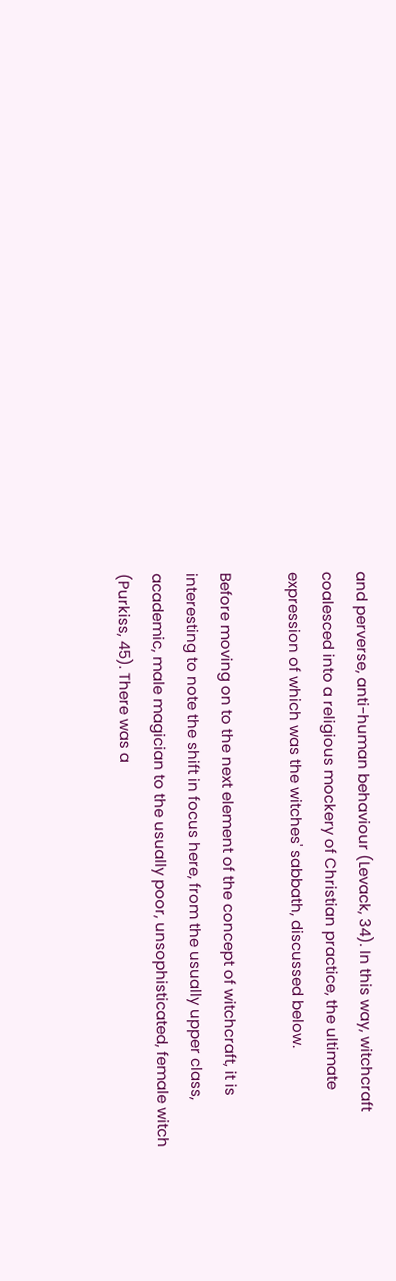and perverse, anti-human behaviour (Levack, 34). In this way, witchcraft coalesced into a religious mockery of Christian practice, the ultimate expression of which was the witches' sabbath, discussed below.

Before moving on to the next element of the concept of witchcraft, it is interesting to note the shift in focus here, from the usually upper class, academic, male magician to the usually poor, unsophisticated, female witch (Purkiss, 45). There was a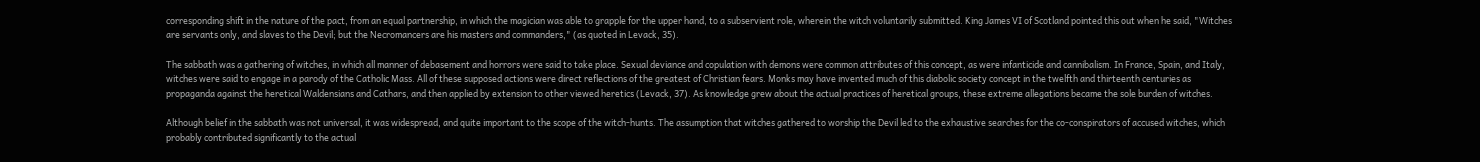corresponding shift in the nature of the pact, from an equal partnership, in which the magician was able to grapple for the upper hand, to a subservient role, wherein the witch voluntarily submitted. King James VI of Scotland pointed this out when he said, "Witches are servants only, and slaves to the Devil; but the Necromancers are his masters and commanders," (as quoted in Levack, 35).

The sabbath was a gathering of witches, in which all manner of debasement and horrors were said to take place. Sexual deviance and copulation with demons were common attributes of this concept, as were infanticide and cannibalism. In France, Spain, and Italy, witches were said to engage in a parody of the Catholic Mass. All of these supposed actions were direct reflections of the greatest of Christian fears. Monks may have invented much of this diabolic society concept in the twelfth and thirteenth centuries as propaganda against the heretical Waldensians and Cathars, and then applied by extension to other viewed heretics (Levack, 37). As knowledge grew about the actual practices of heretical groups, these extreme allegations became the sole burden of witches.

Although belief in the sabbath was not universal, it was widespread, and quite important to the scope of the witch-hunts. The assumption that witches gathered to worship the Devil led to the exhaustive searches for the co-conspirators of accused witches, which probably contributed significantly to the actual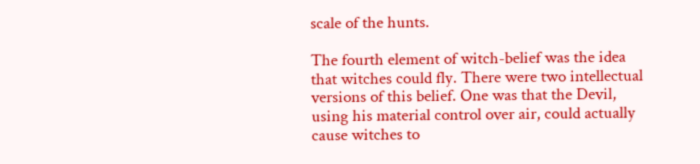scale of the hunts.

The fourth element of witch-belief was the idea that witches could fly. There were two intellectual versions of this belief. One was that the Devil, using his material control over air, could actually cause witches to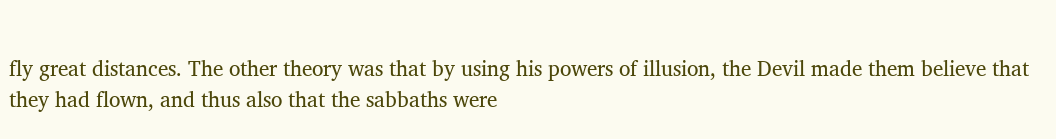fly great distances. The other theory was that by using his powers of illusion, the Devil made them believe that they had flown, and thus also that the sabbaths were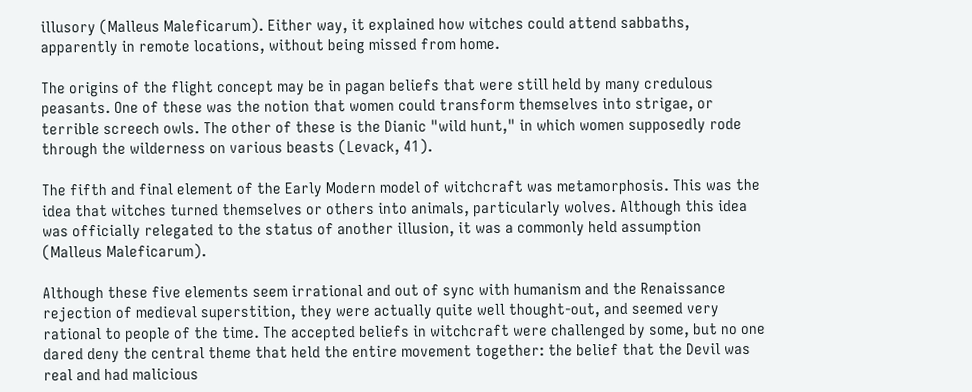illusory (Malleus Maleficarum). Either way, it explained how witches could attend sabbaths, apparently in remote locations, without being missed from home.

The origins of the flight concept may be in pagan beliefs that were still held by many credulous peasants. One of these was the notion that women could transform themselves into strigae, or terrible screech owls. The other of these is the Dianic "wild hunt," in which women supposedly rode through the wilderness on various beasts (Levack, 41).

The fifth and final element of the Early Modern model of witchcraft was metamorphosis. This was the idea that witches turned themselves or others into animals, particularly wolves. Although this idea was officially relegated to the status of another illusion, it was a commonly held assumption (Malleus Maleficarum).

Although these five elements seem irrational and out of sync with humanism and the Renaissance rejection of medieval superstition, they were actually quite well thought-out, and seemed very rational to people of the time. The accepted beliefs in witchcraft were challenged by some, but no one dared deny the central theme that held the entire movement together: the belief that the Devil was real and had malicious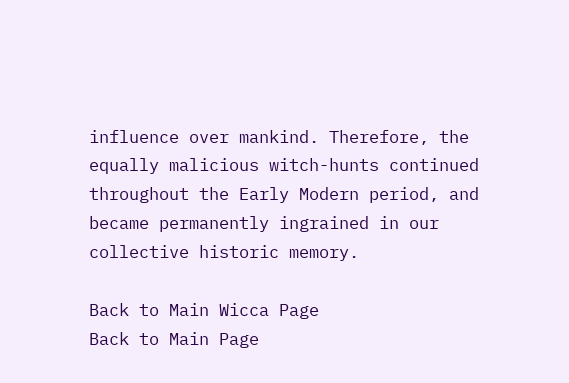influence over mankind. Therefore, the equally malicious witch-hunts continued throughout the Early Modern period, and became permanently ingrained in our collective historic memory.

Back to Main Wicca Page
Back to Main Page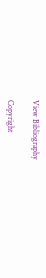View Bibliography

Copyright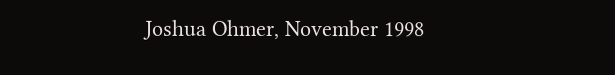Joshua Ohmer, November 1998